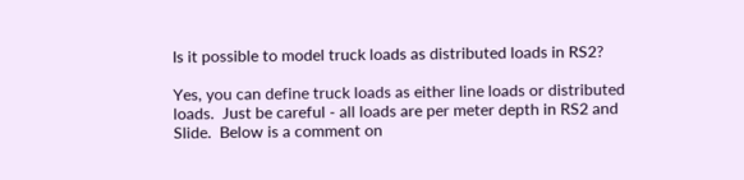Is it possible to model truck loads as distributed loads in RS2?

Yes, you can define truck loads as either line loads or distributed loads.  Just be careful - all loads are per meter depth in RS2 and Slide.  Below is a comment on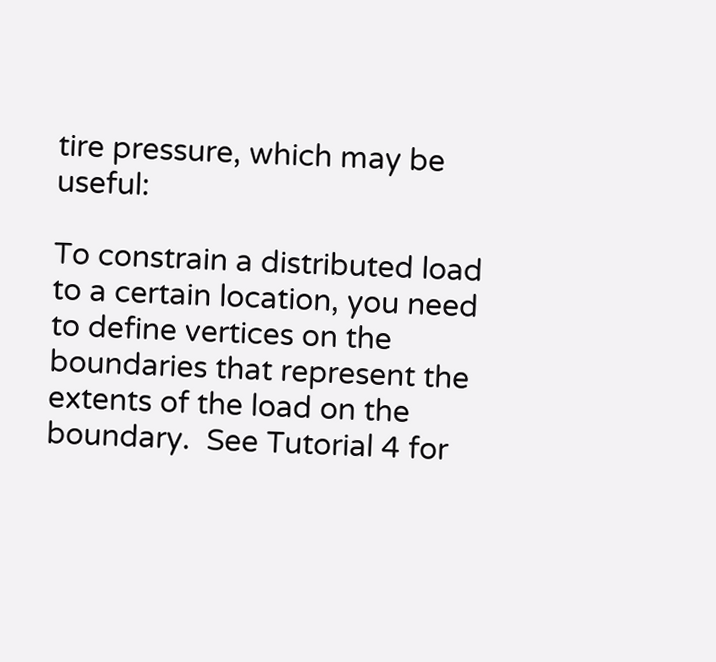tire pressure, which may be useful:

To constrain a distributed load to a certain location, you need to define vertices on the boundaries that represent the extents of the load on the boundary.  See Tutorial 4 for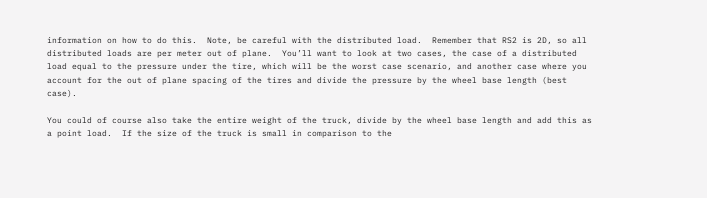information on how to do this.  Note, be careful with the distributed load.  Remember that RS2 is 2D, so all distributed loads are per meter out of plane.  You’ll want to look at two cases, the case of a distributed load equal to the pressure under the tire, which will be the worst case scenario, and another case where you account for the out of plane spacing of the tires and divide the pressure by the wheel base length (best case).

You could of course also take the entire weight of the truck, divide by the wheel base length and add this as a point load.  If the size of the truck is small in comparison to the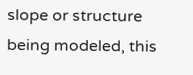slope or structure being modeled, this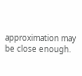approximation may be close enough.